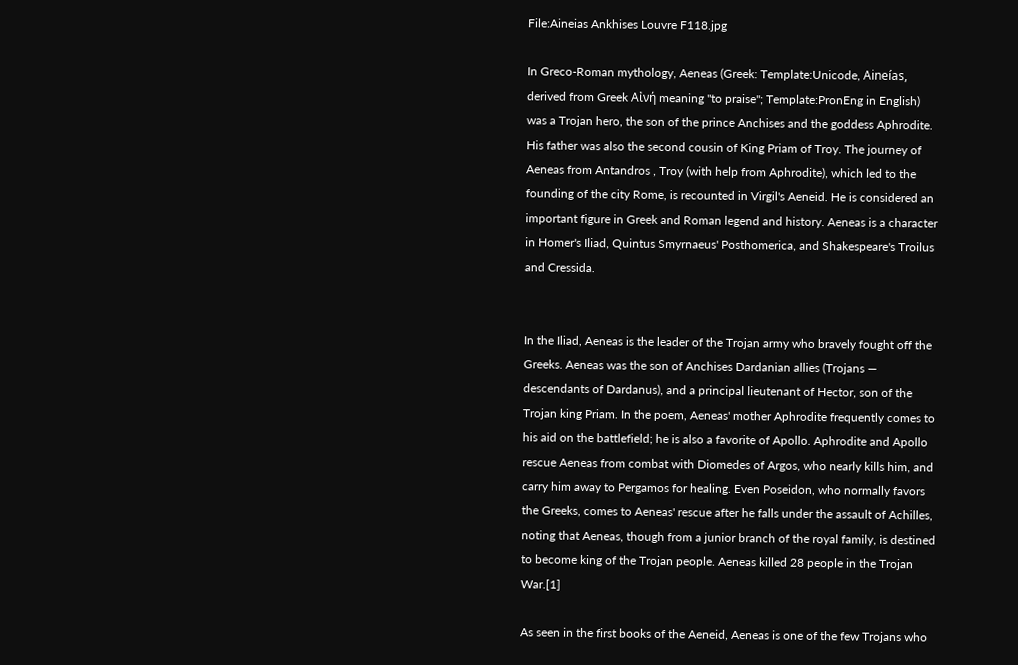File:Aineias Ankhises Louvre F118.jpg

In Greco-Roman mythology, Aeneas (Greek: Template:Unicode, Aineías, derived from Greek Αἰνή meaning "to praise"; Template:PronEng in English) was a Trojan hero, the son of the prince Anchises and the goddess Aphrodite. His father was also the second cousin of King Priam of Troy. The journey of Aeneas from Antandros , Troy (with help from Aphrodite), which led to the founding of the city Rome, is recounted in Virgil's Aeneid. He is considered an important figure in Greek and Roman legend and history. Aeneas is a character in Homer's Iliad, Quintus Smyrnaeus' Posthomerica, and Shakespeare's Troilus and Cressida.


In the Iliad, Aeneas is the leader of the Trojan army who bravely fought off the Greeks. Aeneas was the son of Anchises Dardanian allies (Trojans — descendants of Dardanus), and a principal lieutenant of Hector, son of the Trojan king Priam. In the poem, Aeneas' mother Aphrodite frequently comes to his aid on the battlefield; he is also a favorite of Apollo. Aphrodite and Apollo rescue Aeneas from combat with Diomedes of Argos, who nearly kills him, and carry him away to Pergamos for healing. Even Poseidon, who normally favors the Greeks, comes to Aeneas' rescue after he falls under the assault of Achilles, noting that Aeneas, though from a junior branch of the royal family, is destined to become king of the Trojan people. Aeneas killed 28 people in the Trojan War.[1]

As seen in the first books of the Aeneid, Aeneas is one of the few Trojans who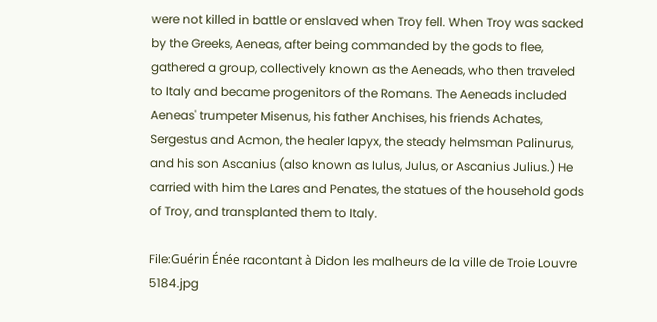were not killed in battle or enslaved when Troy fell. When Troy was sacked by the Greeks, Aeneas, after being commanded by the gods to flee, gathered a group, collectively known as the Aeneads, who then traveled to Italy and became progenitors of the Romans. The Aeneads included Aeneas' trumpeter Misenus, his father Anchises, his friends Achates, Sergestus and Acmon, the healer Iapyx, the steady helmsman Palinurus, and his son Ascanius (also known as Iulus, Julus, or Ascanius Julius.) He carried with him the Lares and Penates, the statues of the household gods of Troy, and transplanted them to Italy.

File:Guérin Énée racontant à Didon les malheurs de la ville de Troie Louvre 5184.jpg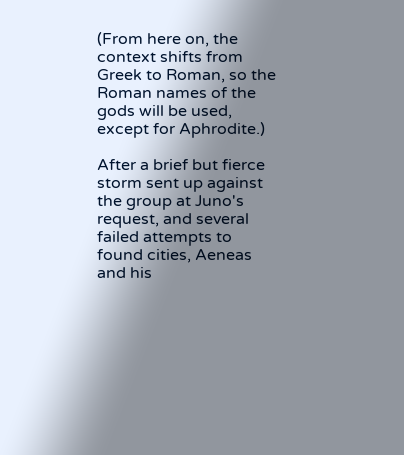(From here on, the context shifts from Greek to Roman, so the Roman names of the gods will be used, except for Aphrodite.)

After a brief but fierce storm sent up against the group at Juno's request, and several failed attempts to found cities, Aeneas and his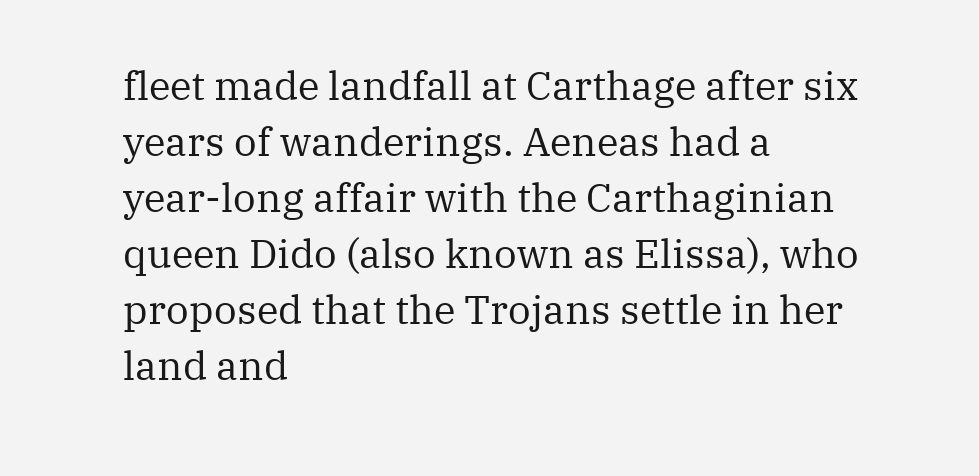fleet made landfall at Carthage after six years of wanderings. Aeneas had a year-long affair with the Carthaginian queen Dido (also known as Elissa), who proposed that the Trojans settle in her land and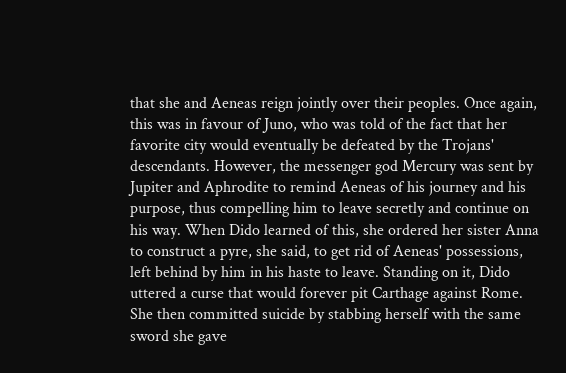that she and Aeneas reign jointly over their peoples. Once again, this was in favour of Juno, who was told of the fact that her favorite city would eventually be defeated by the Trojans' descendants. However, the messenger god Mercury was sent by Jupiter and Aphrodite to remind Aeneas of his journey and his purpose, thus compelling him to leave secretly and continue on his way. When Dido learned of this, she ordered her sister Anna to construct a pyre, she said, to get rid of Aeneas' possessions, left behind by him in his haste to leave. Standing on it, Dido uttered a curse that would forever pit Carthage against Rome. She then committed suicide by stabbing herself with the same sword she gave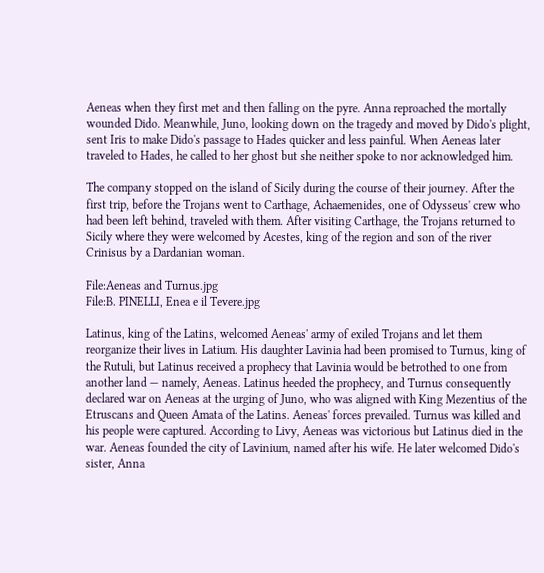Aeneas when they first met and then falling on the pyre. Anna reproached the mortally wounded Dido. Meanwhile, Juno, looking down on the tragedy and moved by Dido's plight, sent Iris to make Dido's passage to Hades quicker and less painful. When Aeneas later traveled to Hades, he called to her ghost but she neither spoke to nor acknowledged him.

The company stopped on the island of Sicily during the course of their journey. After the first trip, before the Trojans went to Carthage, Achaemenides, one of Odysseus' crew who had been left behind, traveled with them. After visiting Carthage, the Trojans returned to Sicily where they were welcomed by Acestes, king of the region and son of the river Crinisus by a Dardanian woman.

File:Aeneas and Turnus.jpg
File:B. PINELLI, Enea e il Tevere.jpg

Latinus, king of the Latins, welcomed Aeneas' army of exiled Trojans and let them reorganize their lives in Latium. His daughter Lavinia had been promised to Turnus, king of the Rutuli, but Latinus received a prophecy that Lavinia would be betrothed to one from another land — namely, Aeneas. Latinus heeded the prophecy, and Turnus consequently declared war on Aeneas at the urging of Juno, who was aligned with King Mezentius of the Etruscans and Queen Amata of the Latins. Aeneas' forces prevailed. Turnus was killed and his people were captured. According to Livy, Aeneas was victorious but Latinus died in the war. Aeneas founded the city of Lavinium, named after his wife. He later welcomed Dido's sister, Anna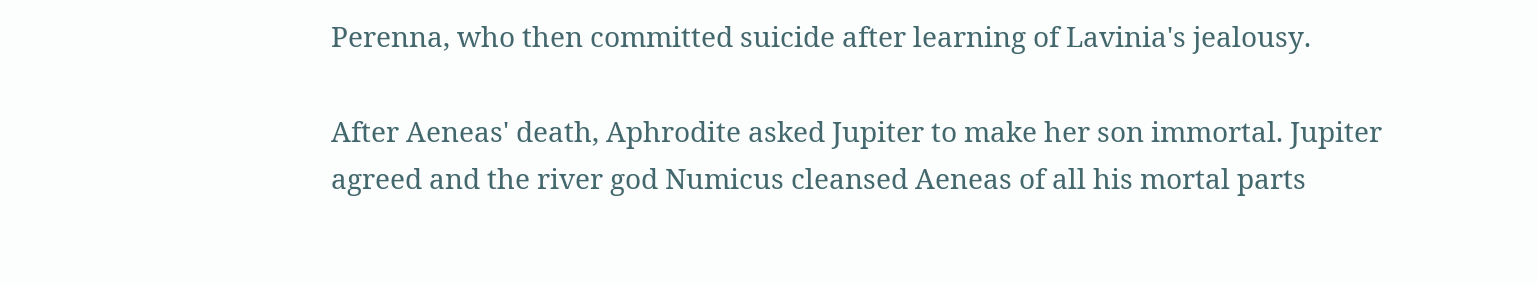Perenna, who then committed suicide after learning of Lavinia's jealousy.

After Aeneas' death, Aphrodite asked Jupiter to make her son immortal. Jupiter agreed and the river god Numicus cleansed Aeneas of all his mortal parts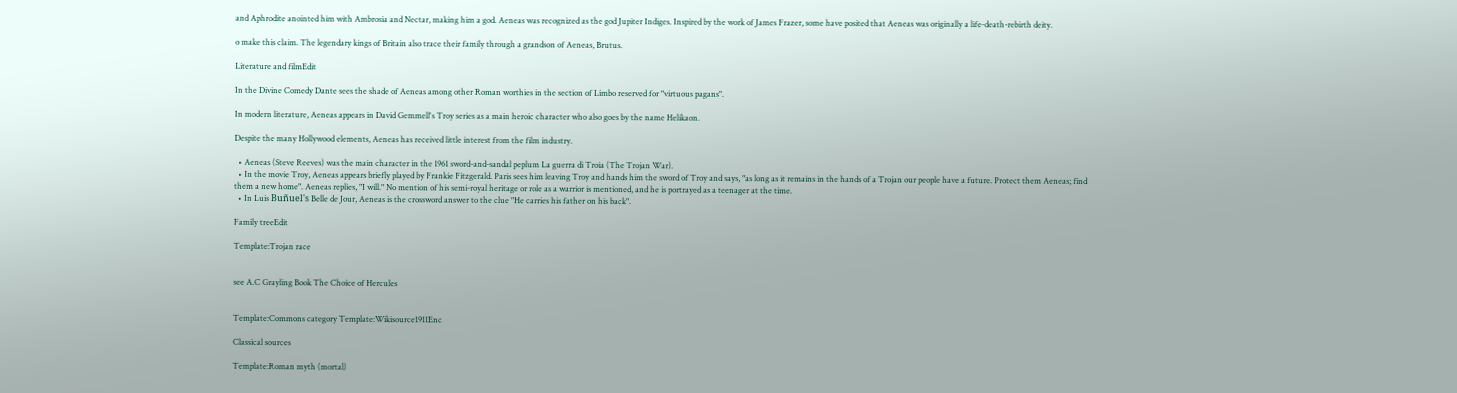and Aphrodite anointed him with Ambrosia and Nectar, making him a god. Aeneas was recognized as the god Jupiter Indiges. Inspired by the work of James Frazer, some have posited that Aeneas was originally a life-death-rebirth deity.

o make this claim. The legendary kings of Britain also trace their family through a grandson of Aeneas, Brutus.

Literature and filmEdit

In the Divine Comedy Dante sees the shade of Aeneas among other Roman worthies in the section of Limbo reserved for "virtuous pagans".

In modern literature, Aeneas appears in David Gemmell's Troy series as a main heroic character who also goes by the name Helikaon.

Despite the many Hollywood elements, Aeneas has received little interest from the film industry.

  • Aeneas (Steve Reeves) was the main character in the 1961 sword-and-sandal peplum La guerra di Troia (The Trojan War).
  • In the movie Troy, Aeneas appears briefly played by Frankie Fitzgerald. Paris sees him leaving Troy and hands him the sword of Troy and says, "as long as it remains in the hands of a Trojan our people have a future. Protect them Aeneas; find them a new home". Aeneas replies, "I will." No mention of his semi-royal heritage or role as a warrior is mentioned, and he is portrayed as a teenager at the time.
  • In Luis Buñuel's Belle de Jour, Aeneas is the crossword answer to the clue "He carries his father on his back".

Family treeEdit

Template:Trojan race


see A.C Grayling Book The Choice of Hercules


Template:Commons category Template:Wikisource1911Enc

Classical sources

Template:Roman myth (mortal)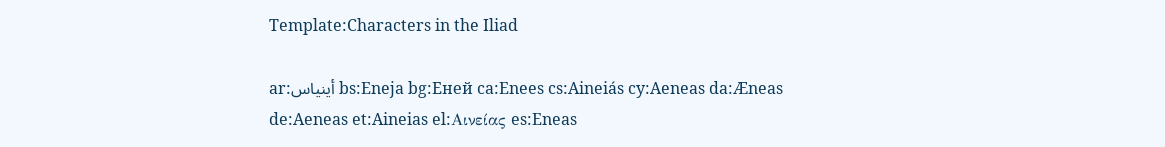Template:Characters in the Iliad

ar:أينياس bs:Eneja bg:Еней ca:Enees cs:Aineiás cy:Aeneas da:Æneas de:Aeneas et:Aineias el:Αινείας es:Eneas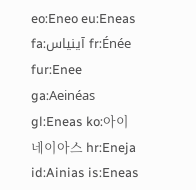eo:Eneo eu:Eneas fa:آینیاس fr:Énée fur:Enee ga:Aeinéas gl:Eneas ko:아이네이아스 hr:Eneja id:Ainias is:Eneas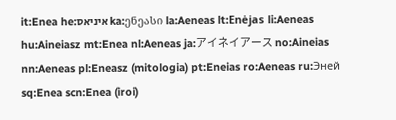it:Enea he:איניאס ka:ენეასი la:Aeneas lt:Enėjas li:Aeneas hu:Aineiasz mt:Enea nl:Aeneas ja:アイネイアース no:Aineias nn:Aeneas pl:Eneasz (mitologia) pt:Eneias ro:Aeneas ru:Эней sq:Enea scn:Enea (iroi)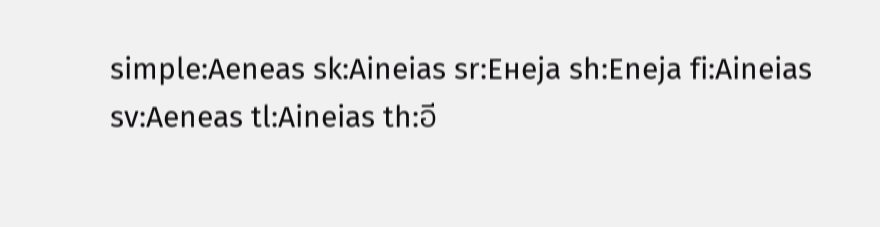simple:Aeneas sk:Aineias sr:Енеја sh:Eneja fi:Aineias sv:Aeneas tl:Aineias th:อี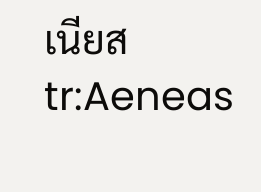เนียส tr:Aeneas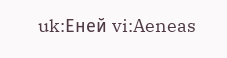uk:Еней vi:Aeneas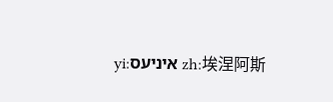yi:איניעס zh:埃涅阿斯